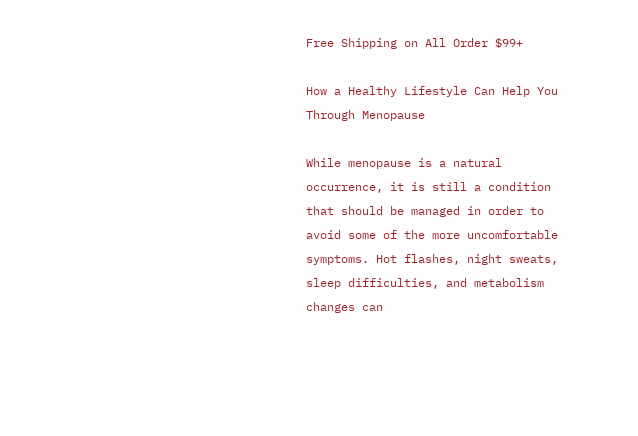Free Shipping on All Order $99+

How a Healthy Lifestyle Can Help You Through Menopause

While menopause is a natural occurrence, it is still a condition that should be managed in order to avoid some of the more uncomfortable symptoms. Hot flashes, night sweats, sleep difficulties, and metabolism changes can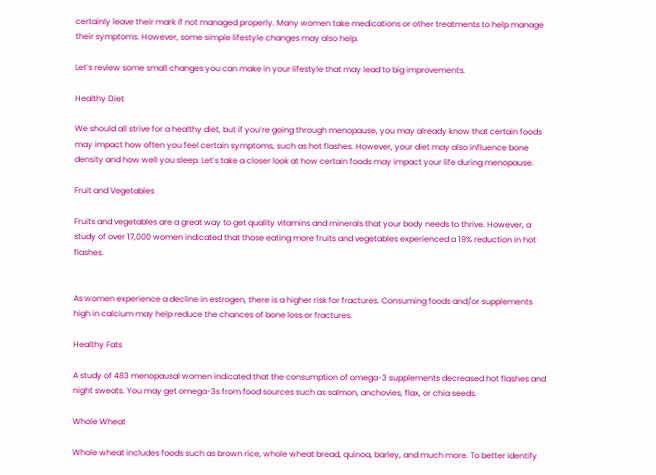certainly leave their mark if not managed properly. Many women take medications or other treatments to help manage their symptoms. However, some simple lifestyle changes may also help.

Let’s review some small changes you can make in your lifestyle that may lead to big improvements.

Healthy Diet

We should all strive for a healthy diet, but if you’re going through menopause, you may already know that certain foods may impact how often you feel certain symptoms, such as hot flashes. However, your diet may also influence bone density and how well you sleep. Let’s take a closer look at how certain foods may impact your life during menopause.

Fruit and Vegetables

Fruits and vegetables are a great way to get quality vitamins and minerals that your body needs to thrive. However, a study of over 17,000 women indicated that those eating more fruits and vegetables experienced a 19% reduction in hot flashes.


As women experience a decline in estrogen, there is a higher risk for fractures. Consuming foods and/or supplements high in calcium may help reduce the chances of bone loss or fractures.

Healthy Fats

A study of 483 menopausal women indicated that the consumption of omega-3 supplements decreased hot flashes and night sweats. You may get omega-3s from food sources such as salmon, anchovies, flax, or chia seeds.

Whole Wheat

Whole wheat includes foods such as brown rice, whole wheat bread, quinoa, barley, and much more. To better identify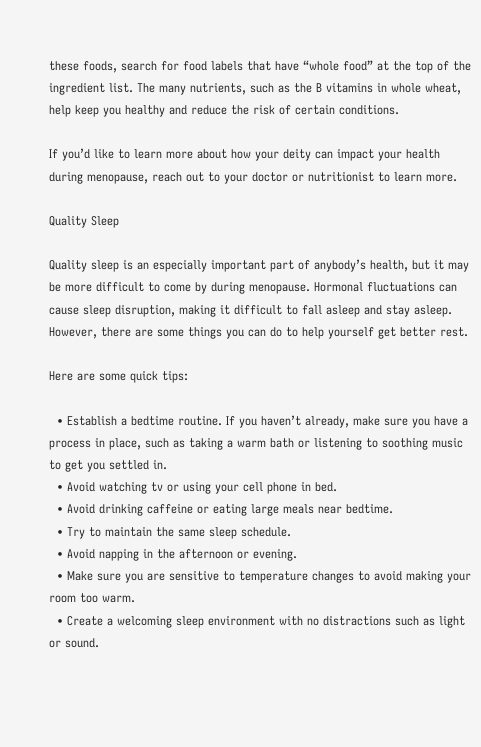these foods, search for food labels that have “whole food” at the top of the ingredient list. The many nutrients, such as the B vitamins in whole wheat, help keep you healthy and reduce the risk of certain conditions.

If you’d like to learn more about how your deity can impact your health during menopause, reach out to your doctor or nutritionist to learn more.

Quality Sleep

Quality sleep is an especially important part of anybody’s health, but it may be more difficult to come by during menopause. Hormonal fluctuations can cause sleep disruption, making it difficult to fall asleep and stay asleep. However, there are some things you can do to help yourself get better rest.

Here are some quick tips:

  • Establish a bedtime routine. If you haven’t already, make sure you have a process in place, such as taking a warm bath or listening to soothing music to get you settled in.
  • Avoid watching tv or using your cell phone in bed.
  • Avoid drinking caffeine or eating large meals near bedtime.
  • Try to maintain the same sleep schedule.
  • Avoid napping in the afternoon or evening.
  • Make sure you are sensitive to temperature changes to avoid making your room too warm.
  • Create a welcoming sleep environment with no distractions such as light or sound.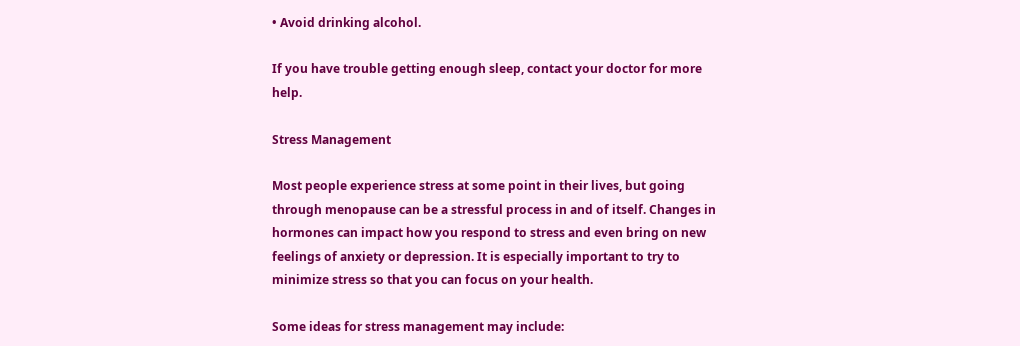• Avoid drinking alcohol.

If you have trouble getting enough sleep, contact your doctor for more help.

Stress Management

Most people experience stress at some point in their lives, but going through menopause can be a stressful process in and of itself. Changes in hormones can impact how you respond to stress and even bring on new feelings of anxiety or depression. It is especially important to try to minimize stress so that you can focus on your health.

Some ideas for stress management may include: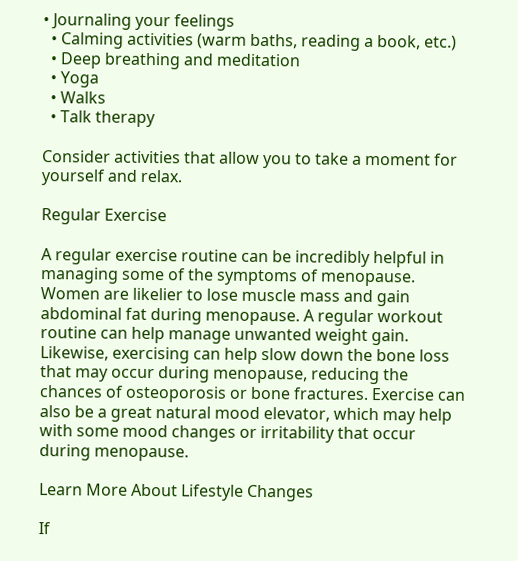• Journaling your feelings
  • Calming activities (warm baths, reading a book, etc.)
  • Deep breathing and meditation
  • Yoga
  • Walks
  • Talk therapy

Consider activities that allow you to take a moment for yourself and relax.

Regular Exercise

A regular exercise routine can be incredibly helpful in managing some of the symptoms of menopause. Women are likelier to lose muscle mass and gain abdominal fat during menopause. A regular workout routine can help manage unwanted weight gain. Likewise, exercising can help slow down the bone loss that may occur during menopause, reducing the chances of osteoporosis or bone fractures. Exercise can also be a great natural mood elevator, which may help with some mood changes or irritability that occur during menopause.

Learn More About Lifestyle Changes

If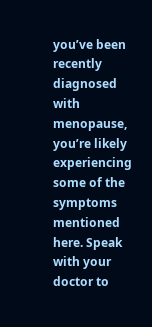you’ve been recently diagnosed with menopause, you’re likely experiencing some of the symptoms mentioned here. Speak with your doctor to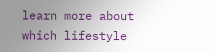learn more about which lifestyle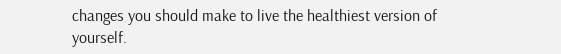changes you should make to live the healthiest version of yourself.